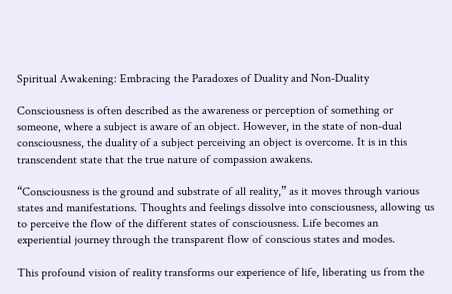Spiritual Awakening: Embracing the Paradoxes of Duality and Non-Duality

Consciousness is often described as the awareness or perception of something or someone, where a subject is aware of an object. However, in the state of non-dual consciousness, the duality of a subject perceiving an object is overcome. It is in this transcendent state that the true nature of compassion awakens.

“Consciousness is the ground and substrate of all reality,” as it moves through various states and manifestations. Thoughts and feelings dissolve into consciousness, allowing us to perceive the flow of the different states of consciousness. Life becomes an experiential journey through the transparent flow of conscious states and modes.

This profound vision of reality transforms our experience of life, liberating us from the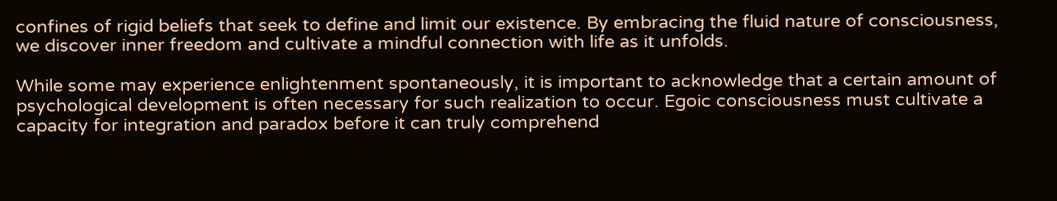confines of rigid beliefs that seek to define and limit our existence. By embracing the fluid nature of consciousness, we discover inner freedom and cultivate a mindful connection with life as it unfolds.

While some may experience enlightenment spontaneously, it is important to acknowledge that a certain amount of psychological development is often necessary for such realization to occur. Egoic consciousness must cultivate a capacity for integration and paradox before it can truly comprehend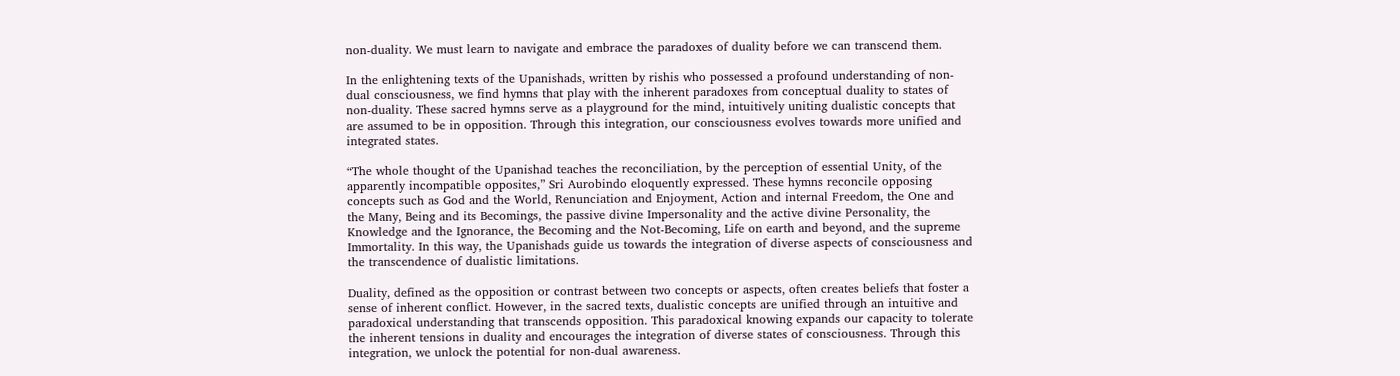non-duality. We must learn to navigate and embrace the paradoxes of duality before we can transcend them.

In the enlightening texts of the Upanishads, written by rishis who possessed a profound understanding of non-dual consciousness, we find hymns that play with the inherent paradoxes from conceptual duality to states of non-duality. These sacred hymns serve as a playground for the mind, intuitively uniting dualistic concepts that are assumed to be in opposition. Through this integration, our consciousness evolves towards more unified and integrated states.

“The whole thought of the Upanishad teaches the reconciliation, by the perception of essential Unity, of the apparently incompatible opposites,” Sri Aurobindo eloquently expressed. These hymns reconcile opposing concepts such as God and the World, Renunciation and Enjoyment, Action and internal Freedom, the One and the Many, Being and its Becomings, the passive divine Impersonality and the active divine Personality, the Knowledge and the Ignorance, the Becoming and the Not-Becoming, Life on earth and beyond, and the supreme Immortality. In this way, the Upanishads guide us towards the integration of diverse aspects of consciousness and the transcendence of dualistic limitations.

Duality, defined as the opposition or contrast between two concepts or aspects, often creates beliefs that foster a sense of inherent conflict. However, in the sacred texts, dualistic concepts are unified through an intuitive and paradoxical understanding that transcends opposition. This paradoxical knowing expands our capacity to tolerate the inherent tensions in duality and encourages the integration of diverse states of consciousness. Through this integration, we unlock the potential for non-dual awareness.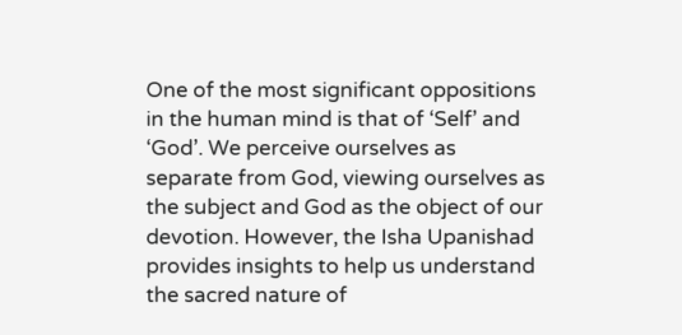One of the most significant oppositions in the human mind is that of ‘Self’ and ‘God’. We perceive ourselves as separate from God, viewing ourselves as the subject and God as the object of our devotion. However, the Isha Upanishad provides insights to help us understand the sacred nature of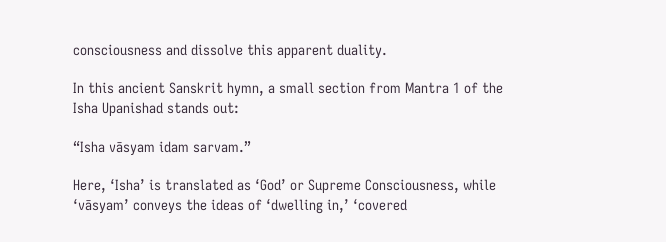consciousness and dissolve this apparent duality.

In this ancient Sanskrit hymn, a small section from Mantra 1 of the Isha Upanishad stands out:

“Isha vāsyam idam sarvam.”

Here, ‘Isha’ is translated as ‘God’ or Supreme Consciousness, while ‘vāsyam’ conveys the ideas of ‘dwelling in,’ ‘covered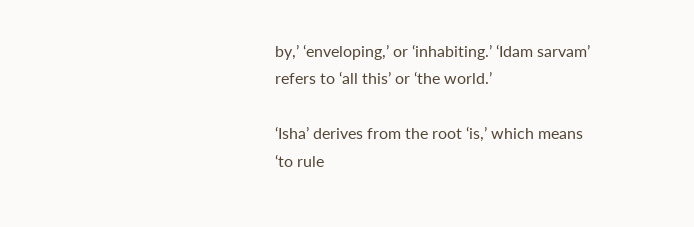by,’ ‘enveloping,’ or ‘inhabiting.’ ‘Idam sarvam’ refers to ‘all this’ or ‘the world.’

‘Isha’ derives from the root ‘is,’ which means ‘to rule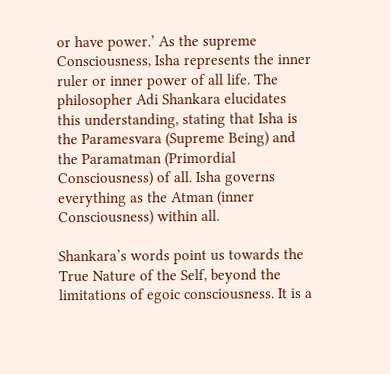or have power.’ As the supreme Consciousness, Isha represents the inner ruler or inner power of all life. The philosopher Adi Shankara elucidates this understanding, stating that Isha is the Paramesvara (Supreme Being) and the Paramatman (Primordial Consciousness) of all. Isha governs everything as the Atman (inner Consciousness) within all.

Shankara’s words point us towards the True Nature of the Self, beyond the limitations of egoic consciousness. It is a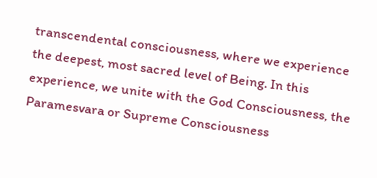transcendental consciousness, where we experience the deepest, most sacred level of Being. In this experience, we unite with the God Consciousness, the Paramesvara or Supreme Consciousness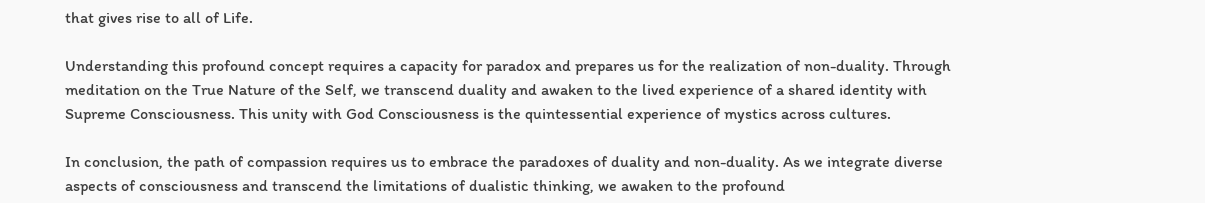that gives rise to all of Life.

Understanding this profound concept requires a capacity for paradox and prepares us for the realization of non-duality. Through meditation on the True Nature of the Self, we transcend duality and awaken to the lived experience of a shared identity with Supreme Consciousness. This unity with God Consciousness is the quintessential experience of mystics across cultures.

In conclusion, the path of compassion requires us to embrace the paradoxes of duality and non-duality. As we integrate diverse aspects of consciousness and transcend the limitations of dualistic thinking, we awaken to the profound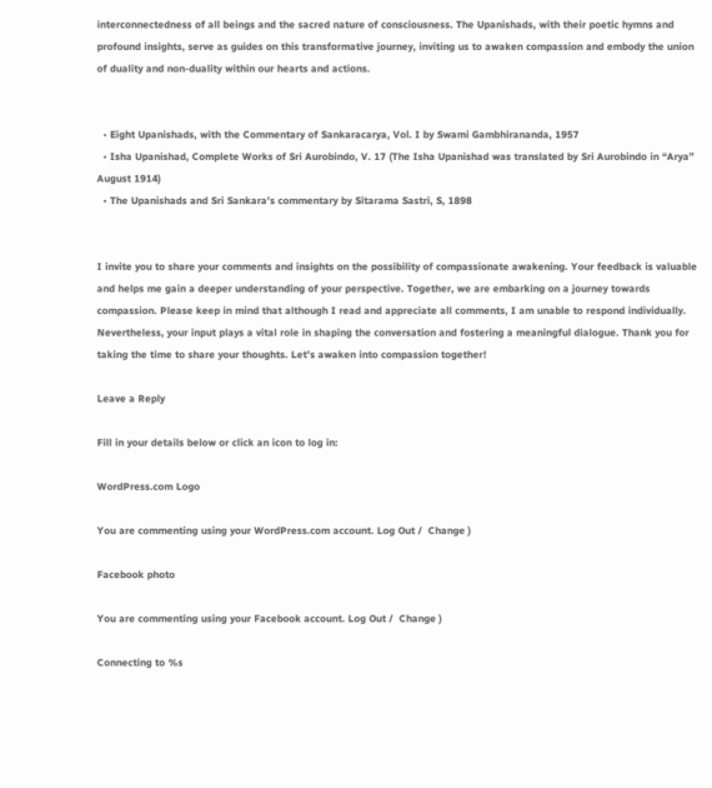interconnectedness of all beings and the sacred nature of consciousness. The Upanishads, with their poetic hymns and profound insights, serve as guides on this transformative journey, inviting us to awaken compassion and embody the union of duality and non-duality within our hearts and actions.


  • Eight Upanishads, with the Commentary of Sankaracarya, Vol. I by Swami Gambhirananda, 1957
  • Isha Upanishad, Complete Works of Sri Aurobindo, V. 17 (The Isha Upanishad was translated by Sri Aurobindo in “Arya” August 1914)
  • The Upanishads and Sri Sankara’s commentary by Sitarama Sastri, S, 1898


I invite you to share your comments and insights on the possibility of compassionate awakening. Your feedback is valuable and helps me gain a deeper understanding of your perspective. Together, we are embarking on a journey towards compassion. Please keep in mind that although I read and appreciate all comments, I am unable to respond individually. Nevertheless, your input plays a vital role in shaping the conversation and fostering a meaningful dialogue. Thank you for taking the time to share your thoughts. Let’s awaken into compassion together!

Leave a Reply

Fill in your details below or click an icon to log in:

WordPress.com Logo

You are commenting using your WordPress.com account. Log Out /  Change )

Facebook photo

You are commenting using your Facebook account. Log Out /  Change )

Connecting to %s